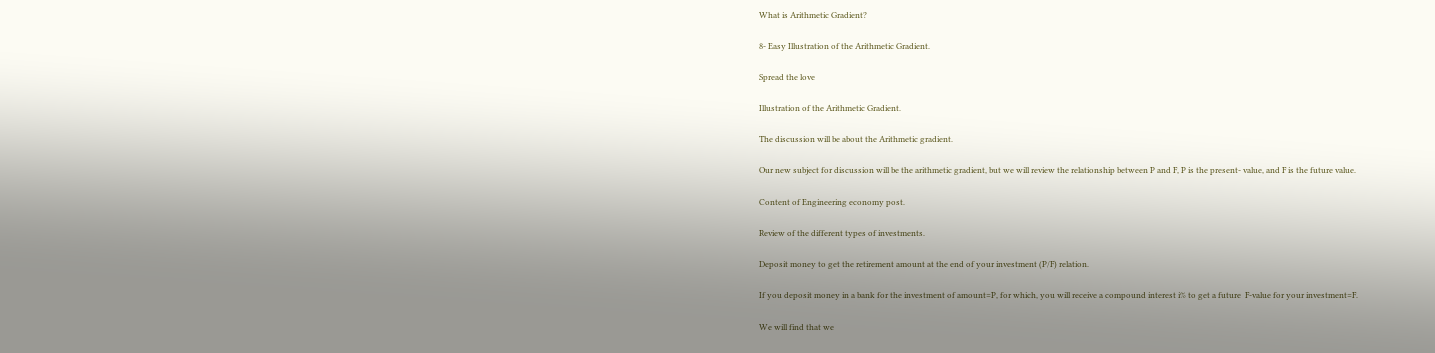What is Arithmetic Gradient?

8- Easy Illustration of the Arithmetic Gradient.

Spread the love

Illustration of the Arithmetic Gradient.

The discussion will be about the Arithmetic gradient.

Our new subject for discussion will be the arithmetic gradient, but we will review the relationship between P and F, P is the present- value, and F is the future value.

Content of Engineering economy post.

Review of the different types of investments.

Deposit money to get the retirement amount at the end of your investment (P/F) relation.

If you deposit money in a bank for the investment of amount=P, for which, you will receive a compound interest i% to get a future  F-value for your investment=F.

We will find that we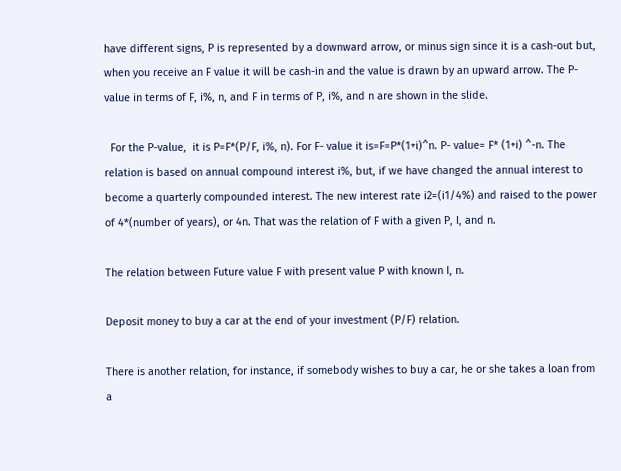have different signs, P is represented by a downward arrow, or minus sign since it is a cash-out but, when you receive an F value it will be cash-in and the value is drawn by an upward arrow. The P-value in terms of F, i%, n, and F in terms of P, i%, and n are shown in the slide.

  For the P-value,  it is P=F*(P/F, i%, n). For F- value it is=F=P*(1+i)^n. P- value= F* (1+i) ^-n. The relation is based on annual compound interest i%, but, if we have changed the annual interest to become a quarterly compounded interest. The new interest rate i2=(i1/4%) and raised to the power of 4*(number of years), or 4n. That was the relation of F with a given P, I, and n.

The relation between Future value F with present value P with known I, n.

Deposit money to buy a car at the end of your investment (P/F) relation.

There is another relation, for instance, if somebody wishes to buy a car, he or she takes a loan from a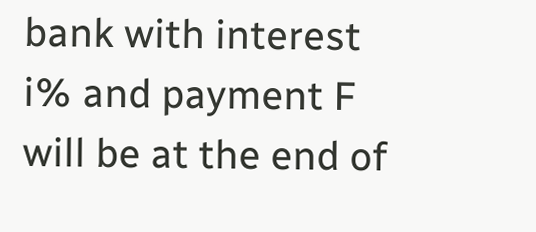bank with interest i% and payment F will be at the end of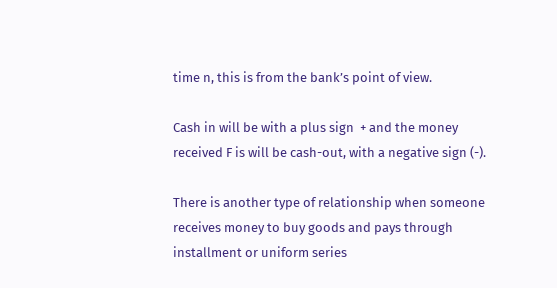time n, this is from the bank’s point of view.

Cash in will be with a plus sign  + and the money received F is will be cash-out, with a negative sign (-).

There is another type of relationship when someone receives money to buy goods and pays through installment or uniform series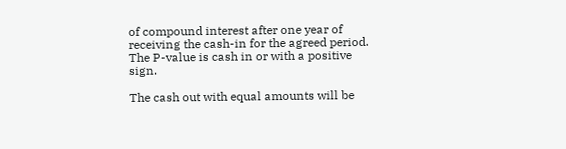of compound interest after one year of receiving the cash-in for the agreed period. The P-value is cash in or with a positive sign.

The cash out with equal amounts will be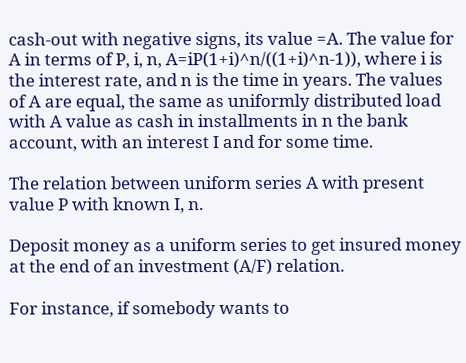cash-out with negative signs, its value =A. The value for A in terms of P, i, n, A=iP(1+i)^n/((1+i)^n-1)), where i is the interest rate, and n is the time in years. The values of A are equal, the same as uniformly distributed load with A value as cash in installments in n the bank account, with an interest I and for some time.

The relation between uniform series A with present value P with known I, n.

Deposit money as a uniform series to get insured money at the end of an investment (A/F) relation.

For instance, if somebody wants to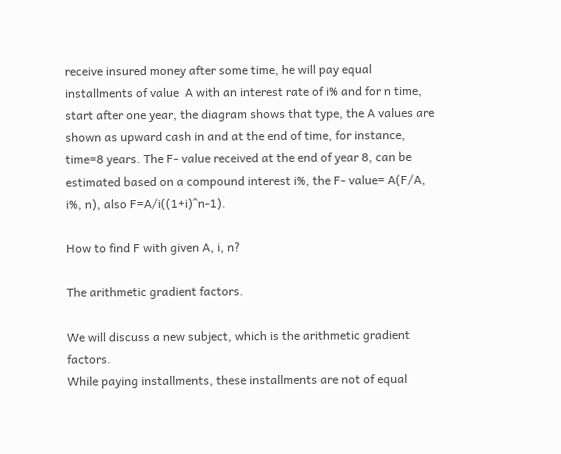receive insured money after some time, he will pay equal installments of value  A with an interest rate of i% and for n time, start after one year, the diagram shows that type, the A values are shown as upward cash in and at the end of time, for instance, time=8 years. The F- value received at the end of year 8, can be estimated based on a compound interest i%, the F- value= A(F/A, i%, n), also F=A/i((1+i)^n-1).

How to find F with given A, i, n?

The arithmetic gradient factors.

We will discuss a new subject, which is the arithmetic gradient factors.
While paying installments, these installments are not of equal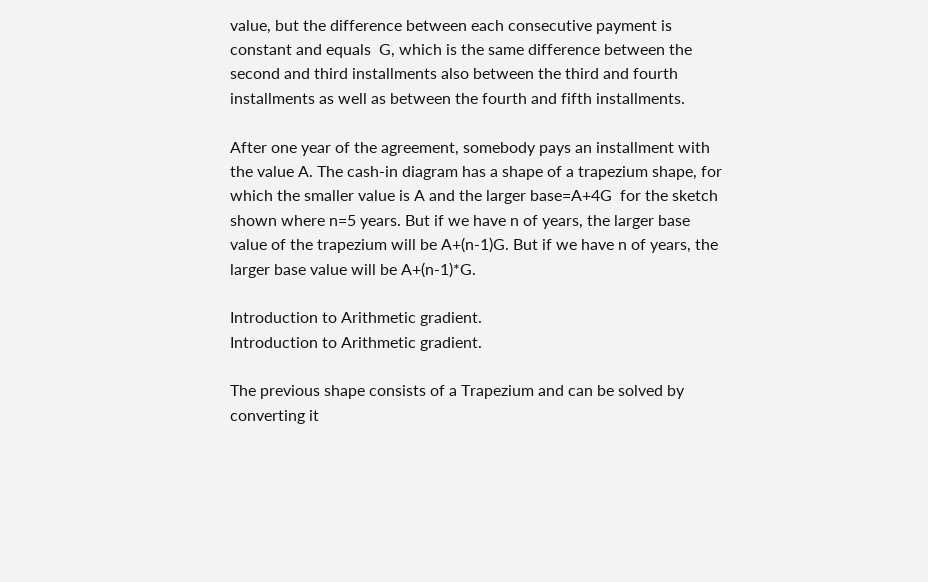value, but the difference between each consecutive payment is constant and equals  G, which is the same difference between the second and third installments also between the third and fourth installments as well as between the fourth and fifth installments.

After one year of the agreement, somebody pays an installment with the value A. The cash-in diagram has a shape of a trapezium shape, for which the smaller value is A and the larger base=A+4G  for the sketch shown where n=5 years. But if we have n of years, the larger base value of the trapezium will be A+(n-1)G. But if we have n of years, the larger base value will be A+(n-1)*G.

Introduction to Arithmetic gradient.
Introduction to Arithmetic gradient.

The previous shape consists of a Trapezium and can be solved by converting it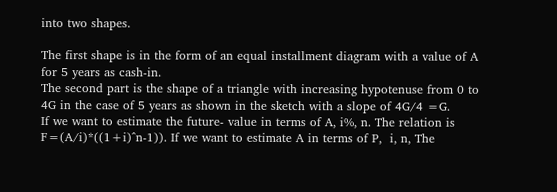into two shapes.

The first shape is in the form of an equal installment diagram with a value of A for 5 years as cash-in.
The second part is the shape of a triangle with increasing hypotenuse from 0 to 4G in the case of 5 years as shown in the sketch with a slope of 4G/4 =G.
If we want to estimate the future- value in terms of A, i%, n. The relation is F=(A/i)*((1+i)^n-1)). If we want to estimate A in terms of P,  i, n, The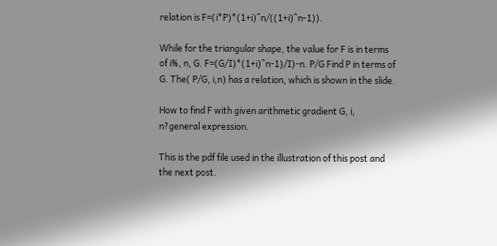relation is F=(i*P)*(1+i)^n/((1+i)^n-1)).

While for the triangular shape, the value for F is in terms of i%, n, G. F=(G/I)*(1+i)^n-1)/I)-n. P/G Find P in terms of G. The( P/G, i,n) has a relation, which is shown in the slide.

How to find F with given arithmetic gradient G, i, n?general expression.

This is the pdf file used in the illustration of this post and the next post.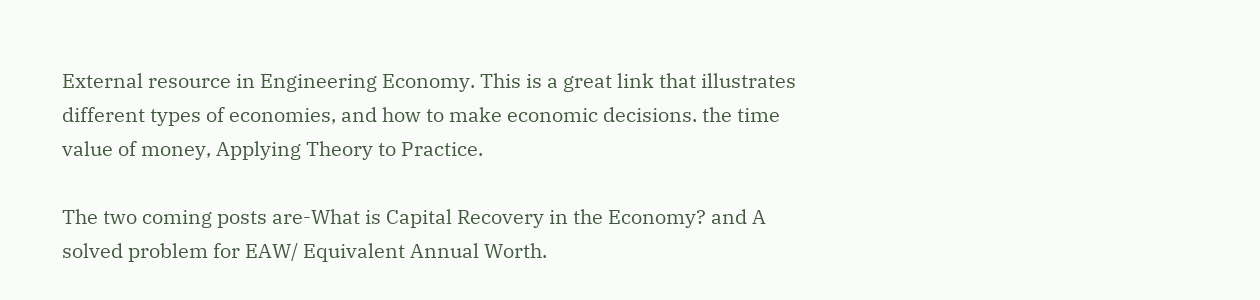External resource in Engineering Economy. This is a great link that illustrates different types of economies, and how to make economic decisions. the time value of money, Applying Theory to Practice.

The two coming posts are-What is Capital Recovery in the Economy? and A solved problem for EAW/ Equivalent Annual Worth.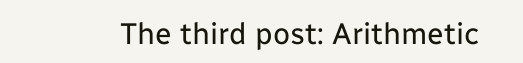The third post: Arithmetic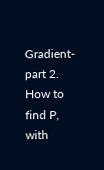Gradient-part 2. How to find P, with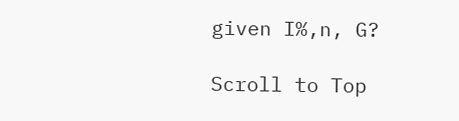given I%,n, G?

Scroll to Top